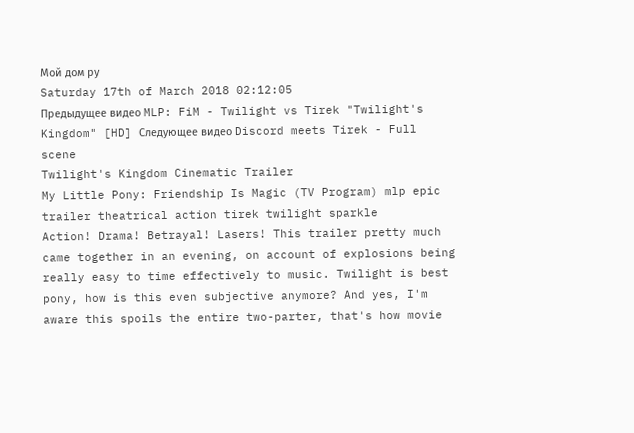Мой дом ру
Saturday 17th of March 2018 02:12:05
Предыдущее видео MLP: FiM - Twilight vs Tirek "Twilight's Kingdom" [HD] Следующее видео Discord meets Tirek - Full scene
Twilight's Kingdom Cinematic Trailer
My Little Pony: Friendship Is Magic (TV Program) mlp epic trailer theatrical action tirek twilight sparkle
Action! Drama! Betrayal! Lasers! This trailer pretty much came together in an evening, on account of explosions being really easy to time effectively to music. Twilight is best pony, how is this even subjective anymore? And yes, I'm aware this spoils the entire two-parter, that's how movie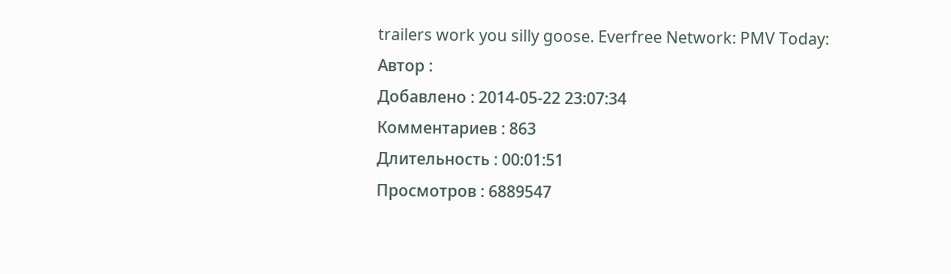trailers work you silly goose. Everfree Network: PMV Today:
Автор :
Добавлено : 2014-05-22 23:07:34
Комментариев : 863
Длительность : 00:01:51
Просмотров : 6889547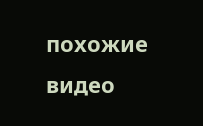похожие видео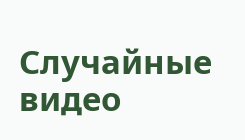Случайные видео